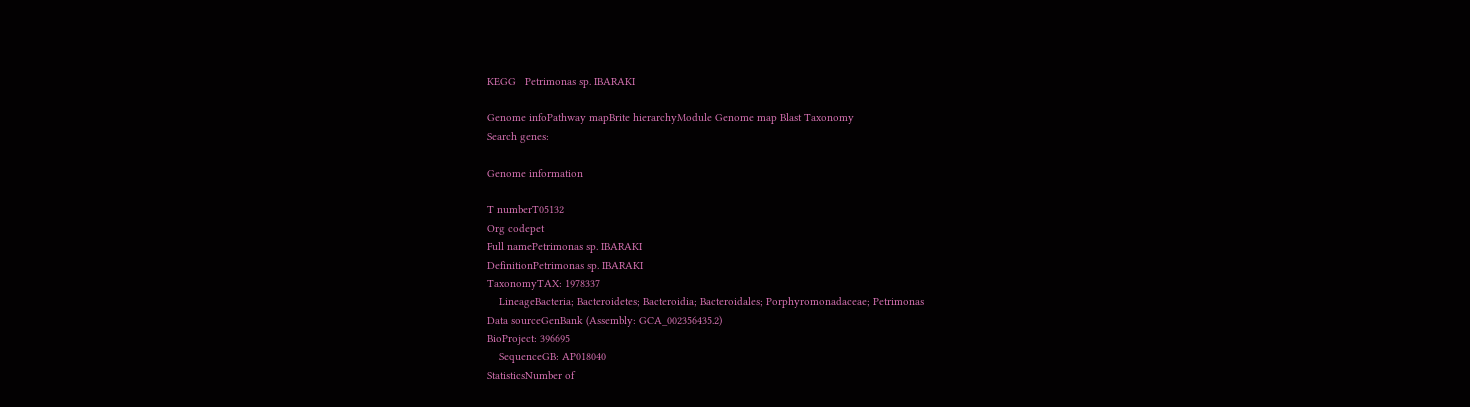KEGG   Petrimonas sp. IBARAKI

Genome infoPathway mapBrite hierarchyModule Genome map Blast Taxonomy
Search genes:

Genome information

T numberT05132
Org codepet
Full namePetrimonas sp. IBARAKI
DefinitionPetrimonas sp. IBARAKI
TaxonomyTAX: 1978337
    LineageBacteria; Bacteroidetes; Bacteroidia; Bacteroidales; Porphyromonadaceae; Petrimonas
Data sourceGenBank (Assembly: GCA_002356435.2)
BioProject: 396695
    SequenceGB: AP018040
StatisticsNumber of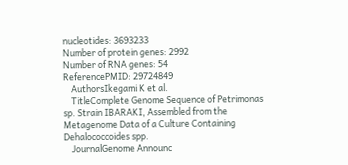nucleotides: 3693233
Number of protein genes: 2992
Number of RNA genes: 54
ReferencePMID: 29724849
    AuthorsIkegami K et al.
    TitleComplete Genome Sequence of Petrimonas sp. Strain IBARAKI, Assembled from the Metagenome Data of a Culture Containing Dehalococcoides spp.
    JournalGenome Announc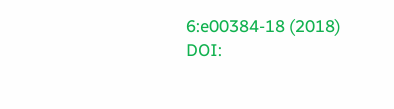6:e00384-18 (2018)
DOI: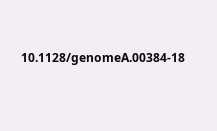10.1128/genomeA.00384-18